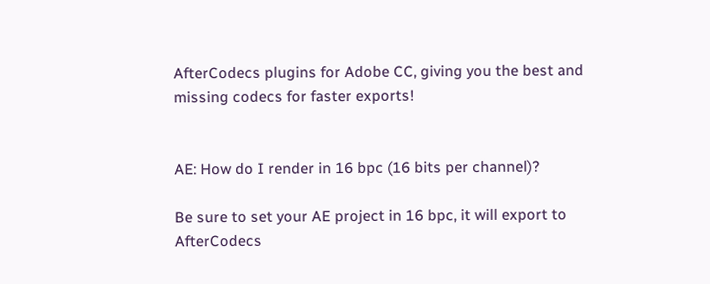AfterCodecs plugins for Adobe CC, giving you the best and missing codecs for faster exports!


AE: How do I render in 16 bpc (16 bits per channel)?

Be sure to set your AE project in 16 bpc, it will export to AfterCodecs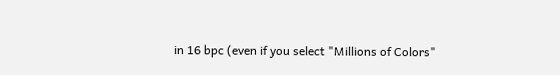in 16 bpc (even if you select "Millions of Colors"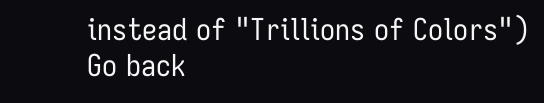instead of "Trillions of Colors")
Go back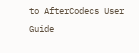to AfterCodecs User Guide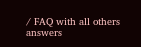/ FAQ with all others answers